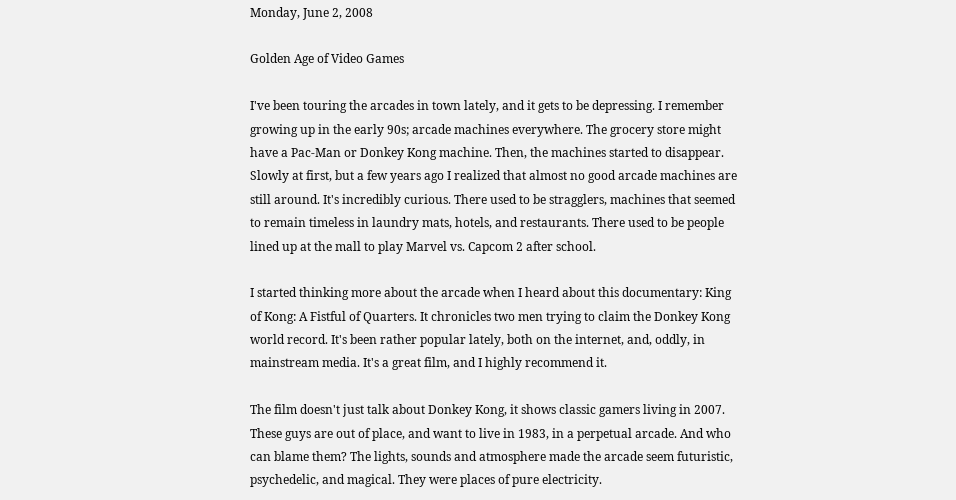Monday, June 2, 2008

Golden Age of Video Games

I've been touring the arcades in town lately, and it gets to be depressing. I remember growing up in the early 90s; arcade machines everywhere. The grocery store might have a Pac-Man or Donkey Kong machine. Then, the machines started to disappear. Slowly at first, but a few years ago I realized that almost no good arcade machines are still around. It's incredibly curious. There used to be stragglers, machines that seemed to remain timeless in laundry mats, hotels, and restaurants. There used to be people lined up at the mall to play Marvel vs. Capcom 2 after school.

I started thinking more about the arcade when I heard about this documentary: King of Kong: A Fistful of Quarters. It chronicles two men trying to claim the Donkey Kong world record. It's been rather popular lately, both on the internet, and, oddly, in mainstream media. It's a great film, and I highly recommend it.

The film doesn't just talk about Donkey Kong, it shows classic gamers living in 2007. These guys are out of place, and want to live in 1983, in a perpetual arcade. And who can blame them? The lights, sounds and atmosphere made the arcade seem futuristic, psychedelic, and magical. They were places of pure electricity.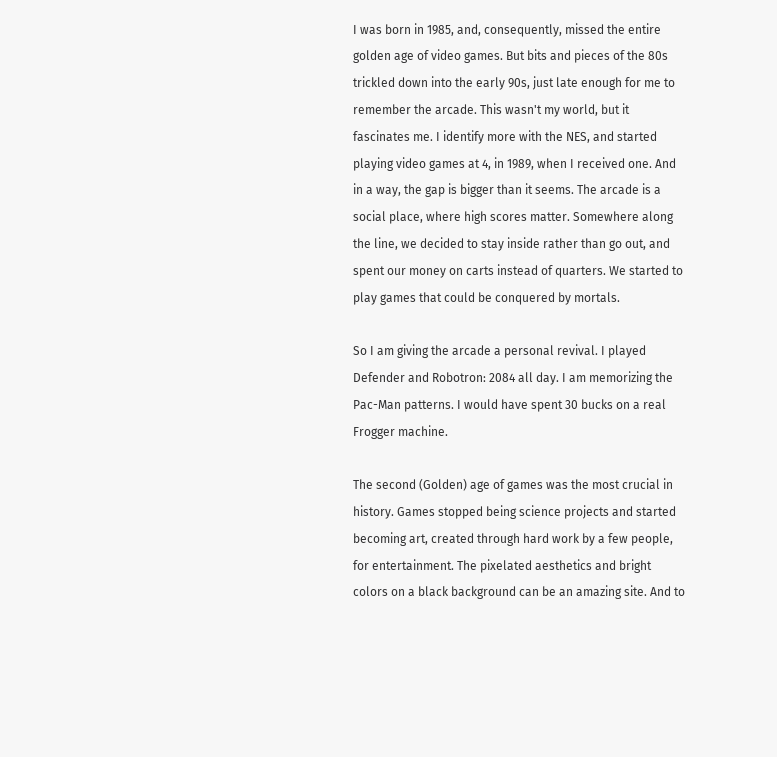I was born in 1985, and, consequently, missed the entire golden age of video games. But bits and pieces of the 80s trickled down into the early 90s, just late enough for me to remember the arcade. This wasn't my world, but it fascinates me. I identify more with the NES, and started playing video games at 4, in 1989, when I received one. And in a way, the gap is bigger than it seems. The arcade is a social place, where high scores matter. Somewhere along the line, we decided to stay inside rather than go out, and spent our money on carts instead of quarters. We started to play games that could be conquered by mortals.

So I am giving the arcade a personal revival. I played Defender and Robotron: 2084 all day. I am memorizing the Pac-Man patterns. I would have spent 30 bucks on a real Frogger machine.

The second (Golden) age of games was the most crucial in history. Games stopped being science projects and started becoming art, created through hard work by a few people, for entertainment. The pixelated aesthetics and bright colors on a black background can be an amazing site. And to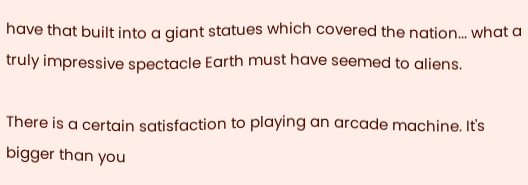have that built into a giant statues which covered the nation... what a truly impressive spectacle Earth must have seemed to aliens.

There is a certain satisfaction to playing an arcade machine. It's bigger than you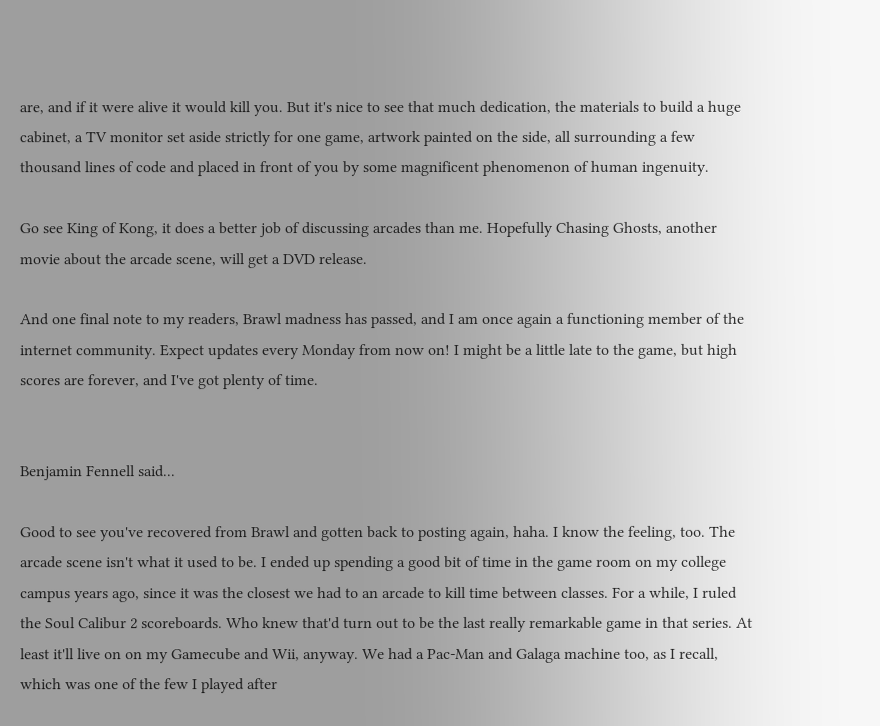are, and if it were alive it would kill you. But it's nice to see that much dedication, the materials to build a huge cabinet, a TV monitor set aside strictly for one game, artwork painted on the side, all surrounding a few thousand lines of code and placed in front of you by some magnificent phenomenon of human ingenuity.

Go see King of Kong, it does a better job of discussing arcades than me. Hopefully Chasing Ghosts, another movie about the arcade scene, will get a DVD release.

And one final note to my readers, Brawl madness has passed, and I am once again a functioning member of the internet community. Expect updates every Monday from now on! I might be a little late to the game, but high scores are forever, and I've got plenty of time.


Benjamin Fennell said...

Good to see you've recovered from Brawl and gotten back to posting again, haha. I know the feeling, too. The arcade scene isn't what it used to be. I ended up spending a good bit of time in the game room on my college campus years ago, since it was the closest we had to an arcade to kill time between classes. For a while, I ruled the Soul Calibur 2 scoreboards. Who knew that'd turn out to be the last really remarkable game in that series. At least it'll live on on my Gamecube and Wii, anyway. We had a Pac-Man and Galaga machine too, as I recall, which was one of the few I played after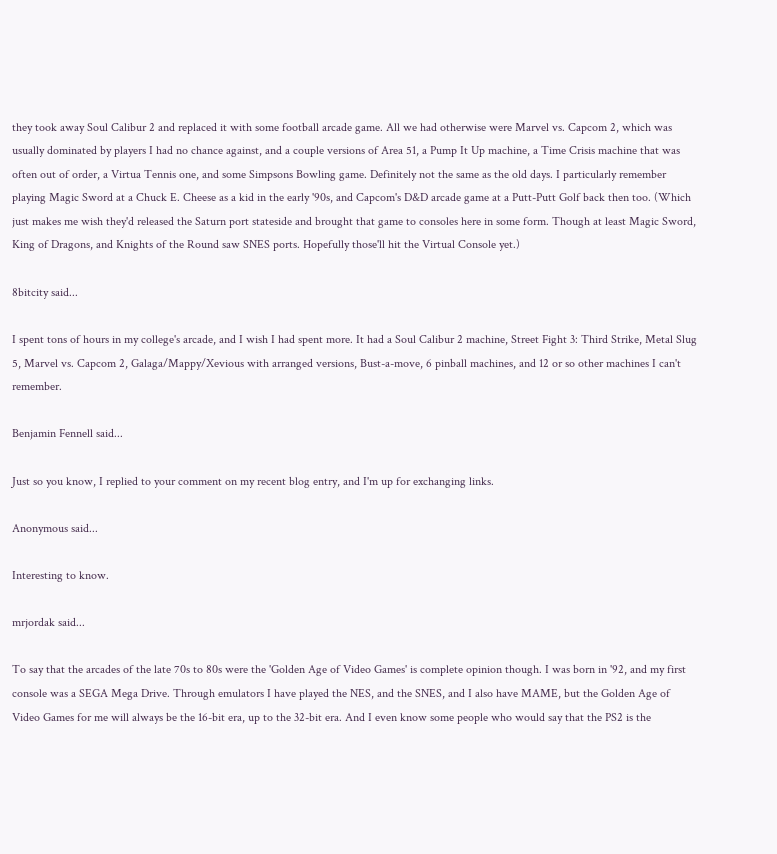they took away Soul Calibur 2 and replaced it with some football arcade game. All we had otherwise were Marvel vs. Capcom 2, which was usually dominated by players I had no chance against, and a couple versions of Area 51, a Pump It Up machine, a Time Crisis machine that was often out of order, a Virtua Tennis one, and some Simpsons Bowling game. Definitely not the same as the old days. I particularly remember playing Magic Sword at a Chuck E. Cheese as a kid in the early '90s, and Capcom's D&D arcade game at a Putt-Putt Golf back then too. (Which just makes me wish they'd released the Saturn port stateside and brought that game to consoles here in some form. Though at least Magic Sword, King of Dragons, and Knights of the Round saw SNES ports. Hopefully those'll hit the Virtual Console yet.)

8bitcity said...

I spent tons of hours in my college's arcade, and I wish I had spent more. It had a Soul Calibur 2 machine, Street Fight 3: Third Strike, Metal Slug 5, Marvel vs. Capcom 2, Galaga/Mappy/Xevious with arranged versions, Bust-a-move, 6 pinball machines, and 12 or so other machines I can't remember.

Benjamin Fennell said...

Just so you know, I replied to your comment on my recent blog entry, and I'm up for exchanging links.

Anonymous said...

Interesting to know.

mrjordak said...

To say that the arcades of the late 70s to 80s were the 'Golden Age of Video Games' is complete opinion though. I was born in '92, and my first console was a SEGA Mega Drive. Through emulators I have played the NES, and the SNES, and I also have MAME, but the Golden Age of Video Games for me will always be the 16-bit era, up to the 32-bit era. And I even know some people who would say that the PS2 is the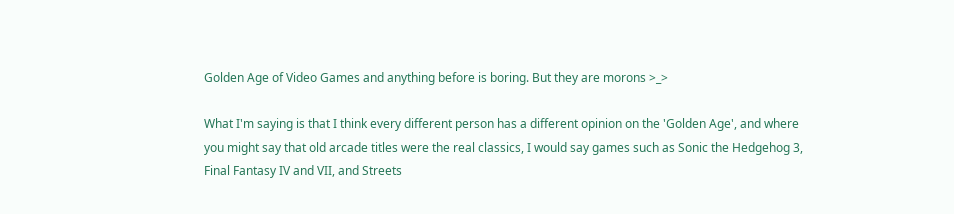Golden Age of Video Games and anything before is boring. But they are morons >_>

What I'm saying is that I think every different person has a different opinion on the 'Golden Age', and where you might say that old arcade titles were the real classics, I would say games such as Sonic the Hedgehog 3, Final Fantasy IV and VII, and Streets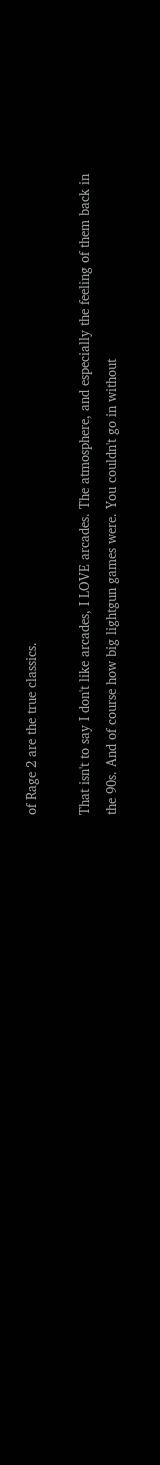of Rage 2 are the true classics.

That isn't to say I don't like arcades, I LOVE arcades. The atmosphere, and especially the feeling of them back in the 90s. And of course how big lightgun games were. You couldn't go in without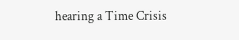hearing a Time Crisis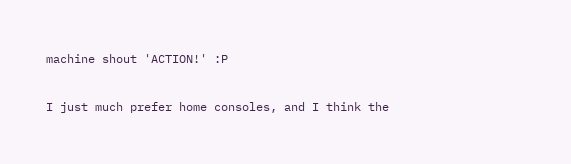machine shout 'ACTION!' :P

I just much prefer home consoles, and I think the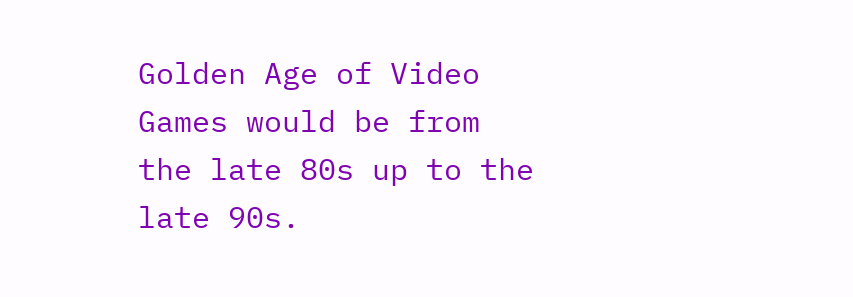Golden Age of Video Games would be from the late 80s up to the late 90s.